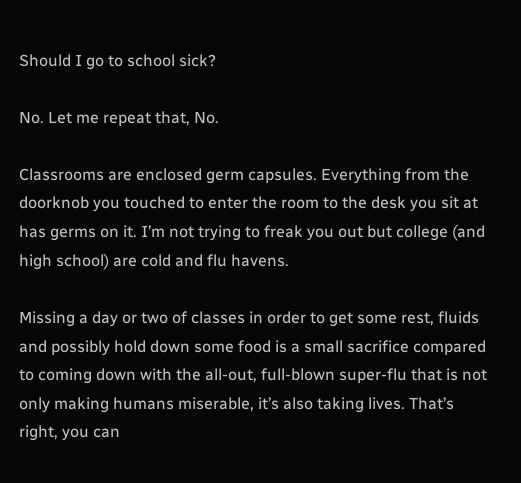Should I go to school sick?

No. Let me repeat that, No.

Classrooms are enclosed germ capsules. Everything from the doorknob you touched to enter the room to the desk you sit at has germs on it. I’m not trying to freak you out but college (and high school) are cold and flu havens.

Missing a day or two of classes in order to get some rest, fluids and possibly hold down some food is a small sacrifice compared to coming down with the all-out, full-blown super-flu that is not only making humans miserable, it’s also taking lives. That’s right, you can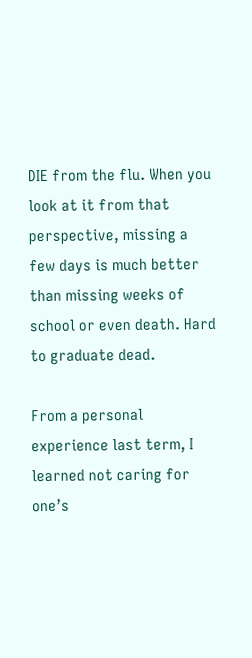DIE from the flu. When you look at it from that perspective, missing a few days is much better than missing weeks of school or even death. Hard to graduate dead.

From a personal experience last term, I learned not caring for one’s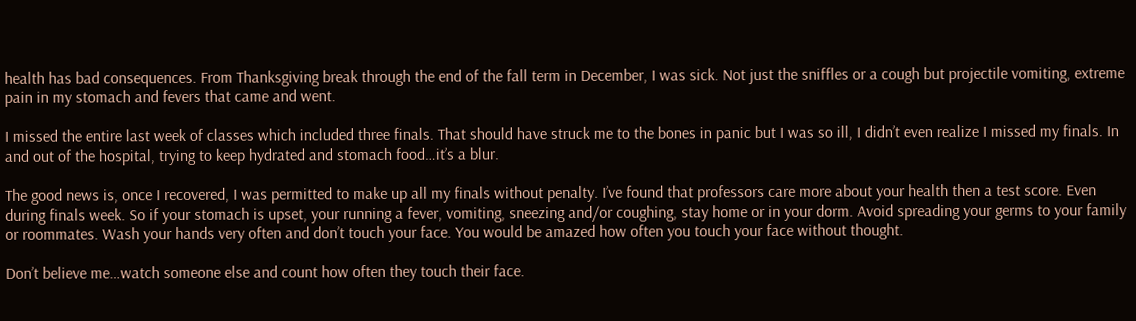health has bad consequences. From Thanksgiving break through the end of the fall term in December, I was sick. Not just the sniffles or a cough but projectile vomiting, extreme pain in my stomach and fevers that came and went.

I missed the entire last week of classes which included three finals. That should have struck me to the bones in panic but I was so ill, I didn’t even realize I missed my finals. In and out of the hospital, trying to keep hydrated and stomach food…it’s a blur.

The good news is, once I recovered, I was permitted to make up all my finals without penalty. I’ve found that professors care more about your health then a test score. Even during finals week. So if your stomach is upset, your running a fever, vomiting, sneezing and/or coughing, stay home or in your dorm. Avoid spreading your germs to your family or roommates. Wash your hands very often and don’t touch your face. You would be amazed how often you touch your face without thought.

Don’t believe me…watch someone else and count how often they touch their face.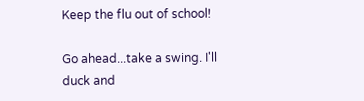Keep the flu out of school!

Go ahead...take a swing. I'll duck and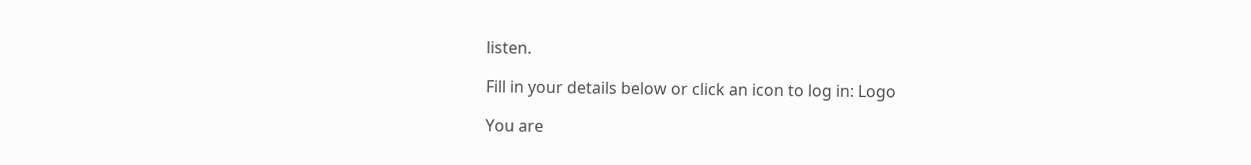listen.

Fill in your details below or click an icon to log in: Logo

You are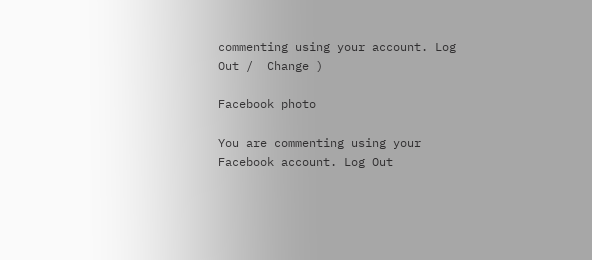commenting using your account. Log Out /  Change )

Facebook photo

You are commenting using your Facebook account. Log Out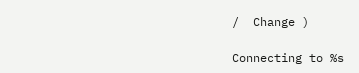/  Change )

Connecting to %s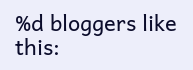%d bloggers like this: